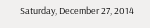Saturday, December 27, 2014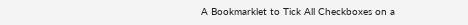A Bookmarklet to Tick All Checkboxes on a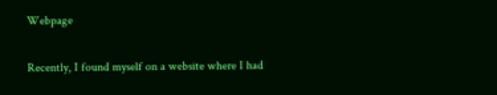Webpage

Recently, I found myself on a website where I had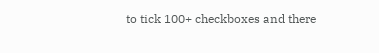to tick 100+ checkboxes and there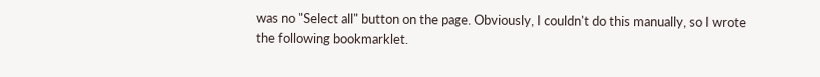was no "Select all" button on the page. Obviously, I couldn't do this manually, so I wrote the following bookmarklet.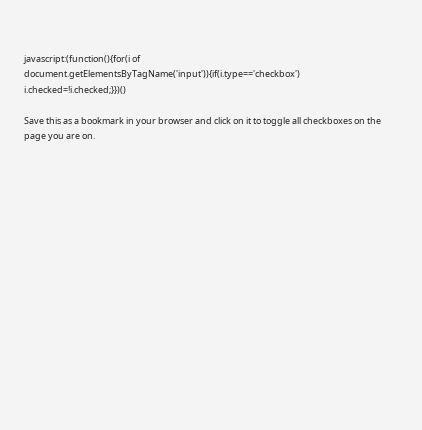javascript:(function(){for(i of document.getElementsByTagName('input')){if(i.type=='checkbox') i.checked=!i.checked;}})()

Save this as a bookmark in your browser and click on it to toggle all checkboxes on the page you are on.